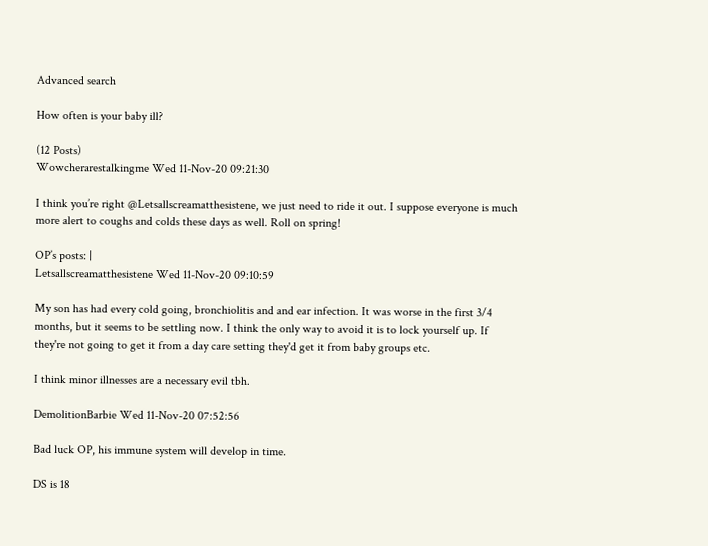Advanced search

How often is your baby ill?

(12 Posts)
Wowcherarestalkingme Wed 11-Nov-20 09:21:30

I think you’re right @Letsallscreamatthesistene, we just need to ride it out. I suppose everyone is much more alert to coughs and colds these days as well. Roll on spring!

OP’s posts: |
Letsallscreamatthesistene Wed 11-Nov-20 09:10:59

My son has had every cold going, bronchiolitis and and ear infection. It was worse in the first 3/4 months, but it seems to be settling now. I think the only way to avoid it is to lock yourself up. If they're not going to get it from a day care setting they'd get it from baby groups etc.

I think minor illnesses are a necessary evil tbh.

DemolitionBarbie Wed 11-Nov-20 07:52:56

Bad luck OP, his immune system will develop in time.

DS is 18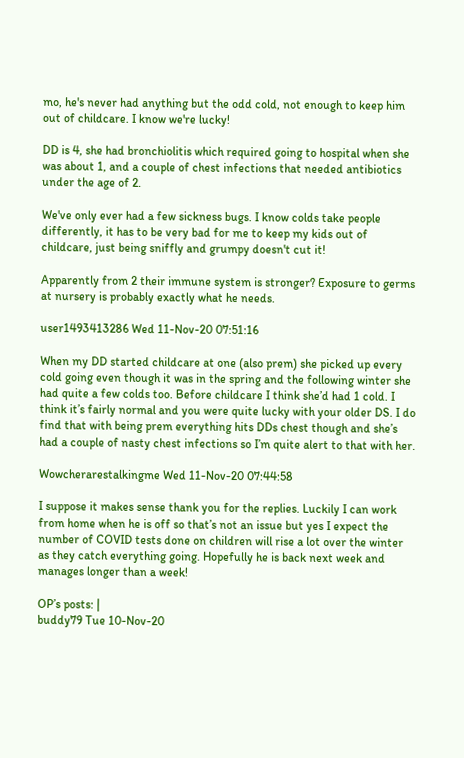mo, he's never had anything but the odd cold, not enough to keep him out of childcare. I know we're lucky!

DD is 4, she had bronchiolitis which required going to hospital when she was about 1, and a couple of chest infections that needed antibiotics under the age of 2.

We've only ever had a few sickness bugs. I know colds take people differently, it has to be very bad for me to keep my kids out of childcare, just being sniffly and grumpy doesn't cut it!

Apparently from 2 their immune system is stronger? Exposure to germs at nursery is probably exactly what he needs.

user1493413286 Wed 11-Nov-20 07:51:16

When my DD started childcare at one (also prem) she picked up every cold going even though it was in the spring and the following winter she had quite a few colds too. Before childcare I think she’d had 1 cold. I think it’s fairly normal and you were quite lucky with your older DS. I do find that with being prem everything hits DDs chest though and she’s had a couple of nasty chest infections so I’m quite alert to that with her.

Wowcherarestalkingme Wed 11-Nov-20 07:44:58

I suppose it makes sense thank you for the replies. Luckily I can work from home when he is off so that’s not an issue but yes I expect the number of COVID tests done on children will rise a lot over the winter as they catch everything going. Hopefully he is back next week and manages longer than a week!

OP’s posts: |
buddy79 Tue 10-Nov-20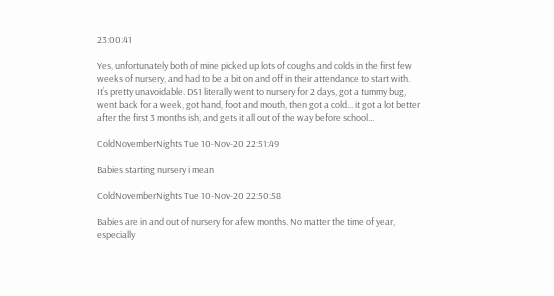23:00:41

Yes, unfortunately both of mine picked up lots of coughs and colds in the first few weeks of nursery, and had to be a bit on and off in their attendance to start with. It’s pretty unavoidable. DS1 literally went to nursery for 2 days, got a tummy bug, went back for a week, got hand, foot and mouth, then got a cold... it got a lot better after the first 3 months ish, and gets it all out of the way before school...

ColdNovemberNights Tue 10-Nov-20 22:51:49

Babies starting nursery i mean

ColdNovemberNights Tue 10-Nov-20 22:50:58

Babies are in and out of nursery for afew months. No matter the time of year, especially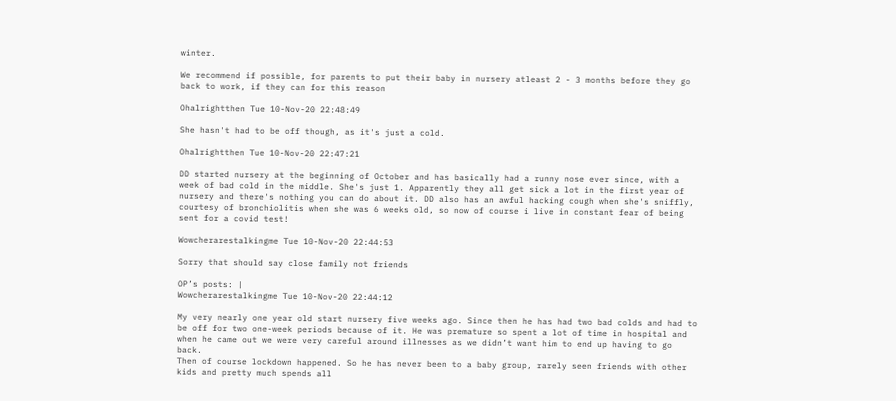winter.

We recommend if possible, for parents to put their baby in nursery atleast 2 - 3 months before they go back to work, if they can for this reason

Ohalrightthen Tue 10-Nov-20 22:48:49

She hasn't had to be off though, as it's just a cold.

Ohalrightthen Tue 10-Nov-20 22:47:21

DD started nursery at the beginning of October and has basically had a runny nose ever since, with a week of bad cold in the middle. She's just 1. Apparently they all get sick a lot in the first year of nursery and there's nothing you can do about it. DD also has an awful hacking cough when she's sniffly, courtesy of bronchiolitis when she was 6 weeks old, so now of course i live in constant fear of being sent for a covid test!

Wowcherarestalkingme Tue 10-Nov-20 22:44:53

Sorry that should say close family not friends

OP’s posts: |
Wowcherarestalkingme Tue 10-Nov-20 22:44:12

My very nearly one year old start nursery five weeks ago. Since then he has had two bad colds and had to be off for two one-week periods because of it. He was premature so spent a lot of time in hospital and when he came out we were very careful around illnesses as we didn’t want him to end up having to go back.
Then of course lockdown happened. So he has never been to a baby group, rarely seen friends with other kids and pretty much spends all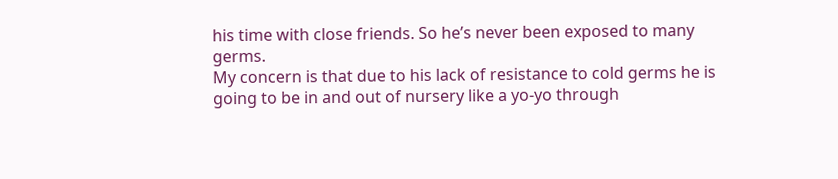his time with close friends. So he’s never been exposed to many germs.
My concern is that due to his lack of resistance to cold germs he is going to be in and out of nursery like a yo-yo through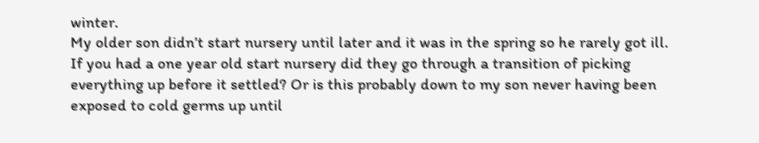winter.
My older son didn’t start nursery until later and it was in the spring so he rarely got ill. If you had a one year old start nursery did they go through a transition of picking everything up before it settled? Or is this probably down to my son never having been exposed to cold germs up until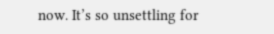now. It’s so unsettling for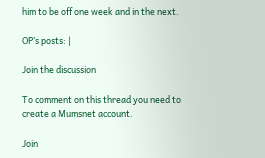him to be off one week and in the next.

OP’s posts: |

Join the discussion

To comment on this thread you need to create a Mumsnet account.

Join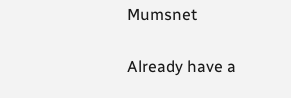Mumsnet

Already have a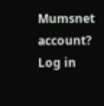Mumsnet account? Log in